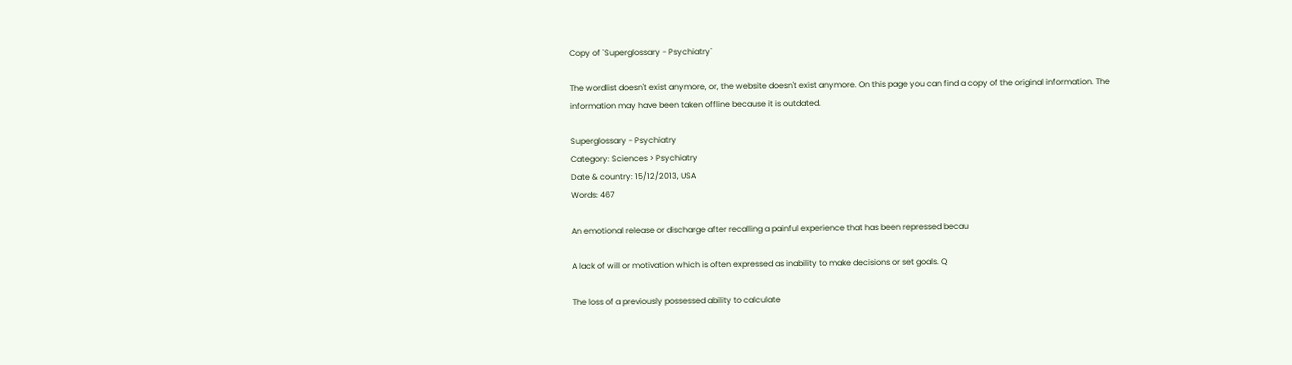Copy of `Superglossary - Psychiatry`

The wordlist doesn't exist anymore, or, the website doesn't exist anymore. On this page you can find a copy of the original information. The information may have been taken offline because it is outdated.

Superglossary - Psychiatry
Category: Sciences > Psychiatry
Date & country: 15/12/2013, USA
Words: 467

An emotional release or discharge after recalling a painful experience that has been repressed becau

A lack of will or motivation which is often expressed as inability to make decisions or set goals. Q

The loss of a previously possessed ability to calculate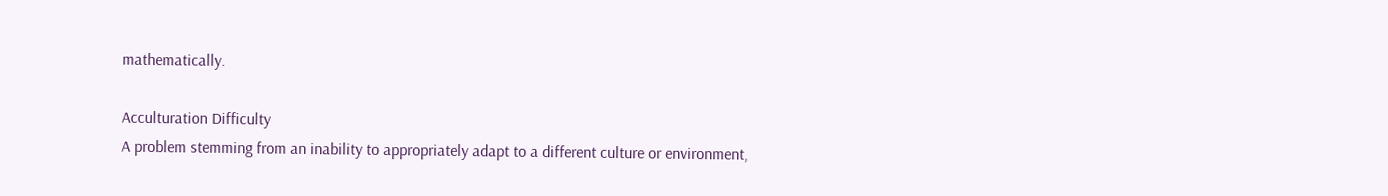mathematically.

Acculturation Difficulty
A problem stemming from an inability to appropriately adapt to a different culture or environment,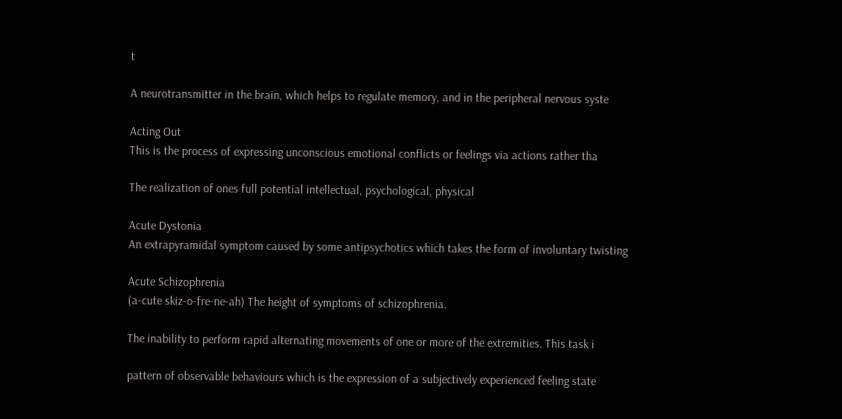t

A neurotransmitter in the brain, which helps to regulate memory, and in the peripheral nervous syste

Acting Out
This is the process of expressing unconscious emotional conflicts or feelings via actions rather tha

The realization of ones full potential intellectual, psychological, physical

Acute Dystonia
An extrapyramidal symptom caused by some antipsychotics which takes the form of involuntary twisting

Acute Schizophrenia
(a-cute skiz-o-fre-ne-ah) The height of symptoms of schizophrenia.

The inability to perform rapid alternating movements of one or more of the extremities. This task i

pattern of observable behaviours which is the expression of a subjectively experienced feeling state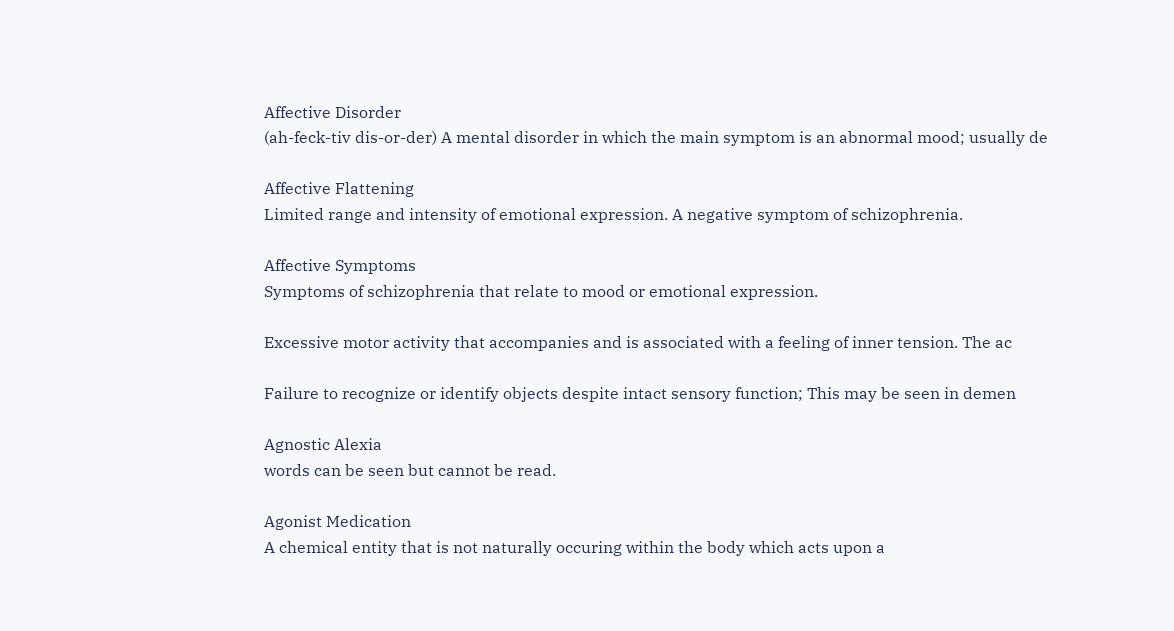Affective Disorder
(ah-feck-tiv dis-or-der) A mental disorder in which the main symptom is an abnormal mood; usually de

Affective Flattening
Limited range and intensity of emotional expression. A negative symptom of schizophrenia.

Affective Symptoms
Symptoms of schizophrenia that relate to mood or emotional expression.

Excessive motor activity that accompanies and is associated with a feeling of inner tension. The ac

Failure to recognize or identify objects despite intact sensory function; This may be seen in demen

Agnostic Alexia
words can be seen but cannot be read.

Agonist Medication
A chemical entity that is not naturally occuring within the body which acts upon a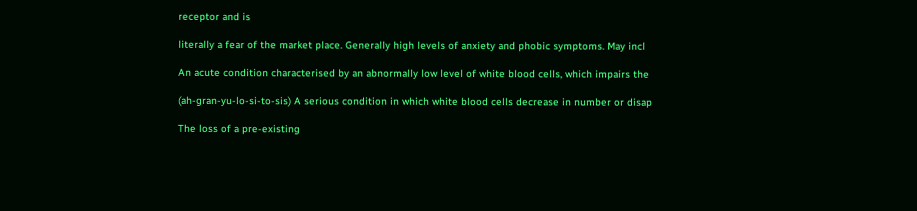receptor and is

literally a fear of the market place. Generally high levels of anxiety and phobic symptoms. May incl

An acute condition characterised by an abnormally low level of white blood cells, which impairs the

(ah-gran-yu-lo-si-to-sis) A serious condition in which white blood cells decrease in number or disap

The loss of a pre-existing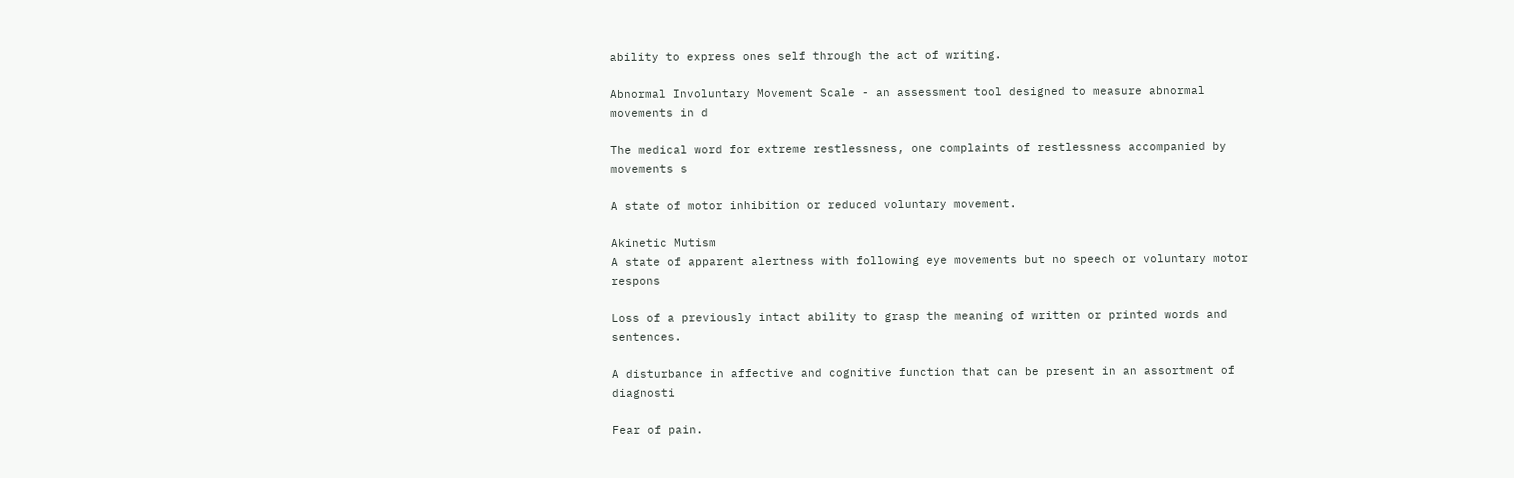ability to express ones self through the act of writing.

Abnormal Involuntary Movement Scale - an assessment tool designed to measure abnormal movements in d

The medical word for extreme restlessness, one complaints of restlessness accompanied by movements s

A state of motor inhibition or reduced voluntary movement.

Akinetic Mutism
A state of apparent alertness with following eye movements but no speech or voluntary motor respons

Loss of a previously intact ability to grasp the meaning of written or printed words and sentences.

A disturbance in affective and cognitive function that can be present in an assortment of diagnosti

Fear of pain.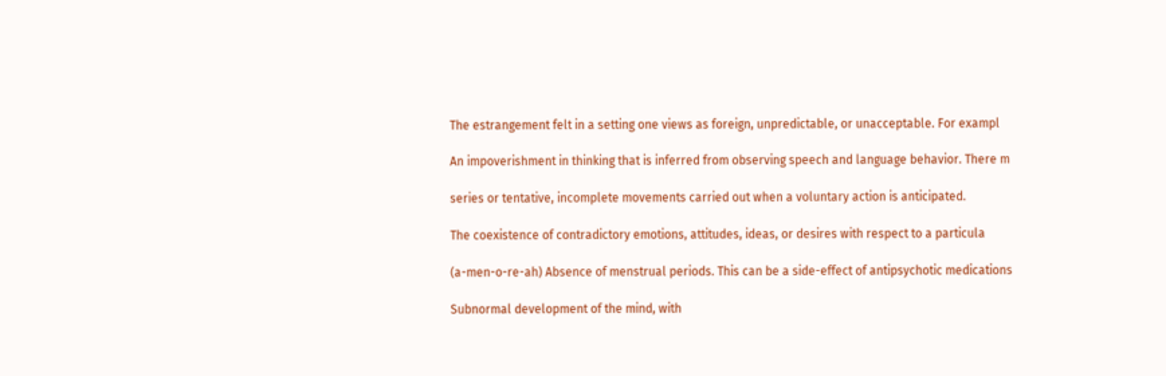The estrangement felt in a setting one views as foreign, unpredictable, or unacceptable. For exampl

An impoverishment in thinking that is inferred from observing speech and language behavior. There m

series or tentative, incomplete movements carried out when a voluntary action is anticipated.

The coexistence of contradictory emotions, attitudes, ideas, or desires with respect to a particula

(a-men-o-re-ah) Absence of menstrual periods. This can be a side-effect of antipsychotic medications

Subnormal development of the mind, with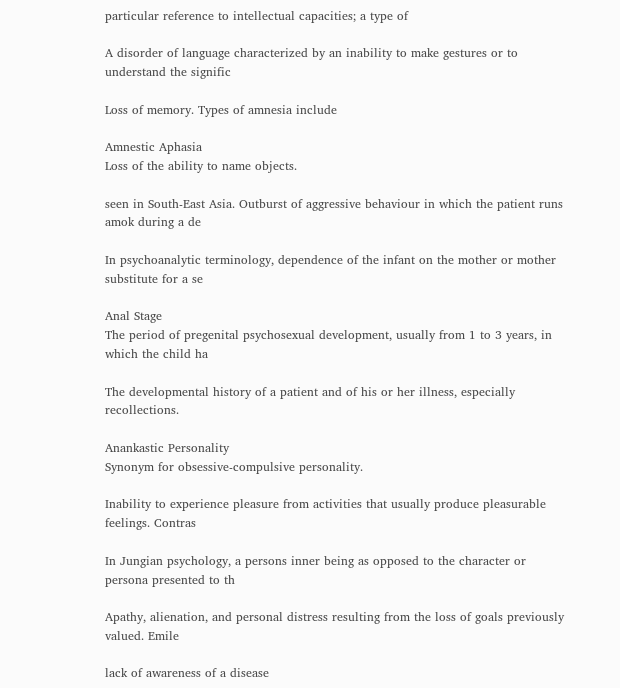particular reference to intellectual capacities; a type of

A disorder of language characterized by an inability to make gestures or to understand the signific

Loss of memory. Types of amnesia include

Amnestic Aphasia
Loss of the ability to name objects.

seen in South-East Asia. Outburst of aggressive behaviour in which the patient runs amok during a de

In psychoanalytic terminology, dependence of the infant on the mother or mother substitute for a se

Anal Stage
The period of pregenital psychosexual development, usually from 1 to 3 years, in which the child ha

The developmental history of a patient and of his or her illness, especially recollections.

Anankastic Personality
Synonym for obsessive-compulsive personality.

Inability to experience pleasure from activities that usually produce pleasurable feelings. Contras

In Jungian psychology, a persons inner being as opposed to the character or persona presented to th

Apathy, alienation, and personal distress resulting from the loss of goals previously valued. Emile

lack of awareness of a disease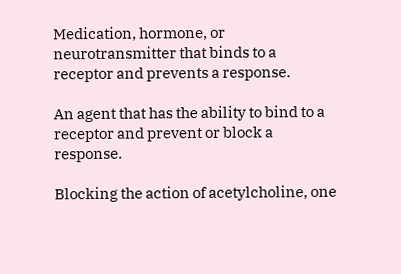Medication, hormone, or neurotransmitter that binds to a receptor and prevents a response.

An agent that has the ability to bind to a receptor and prevent or block a response.

Blocking the action of acetylcholine, one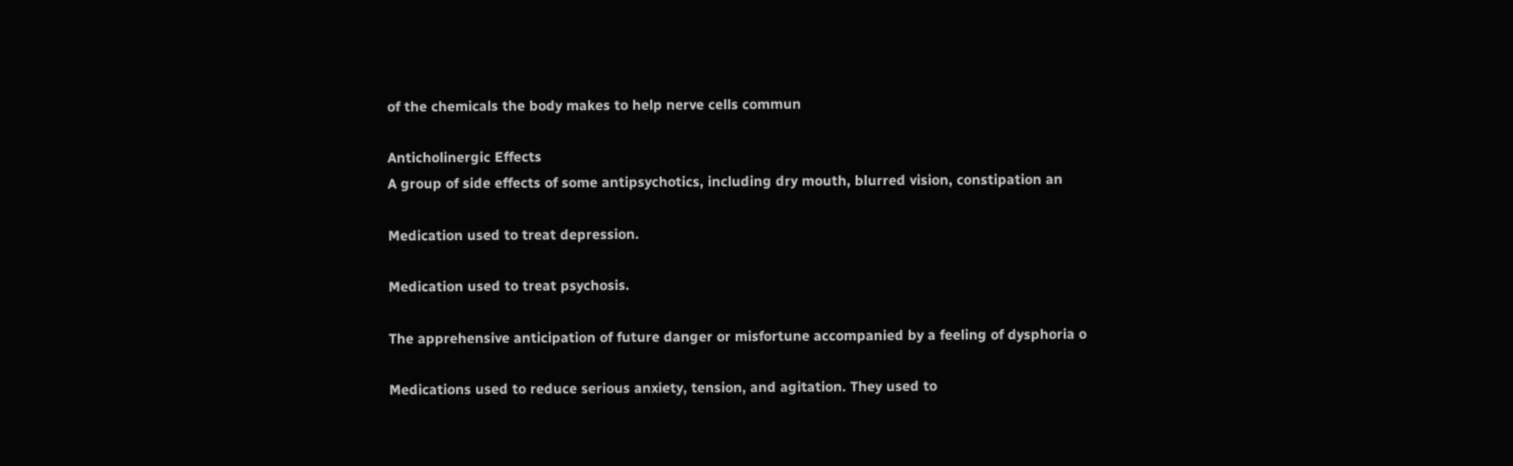of the chemicals the body makes to help nerve cells commun

Anticholinergic Effects
A group of side effects of some antipsychotics, including dry mouth, blurred vision, constipation an

Medication used to treat depression.

Medication used to treat psychosis.

The apprehensive anticipation of future danger or misfortune accompanied by a feeling of dysphoria o

Medications used to reduce serious anxiety, tension, and agitation. They used to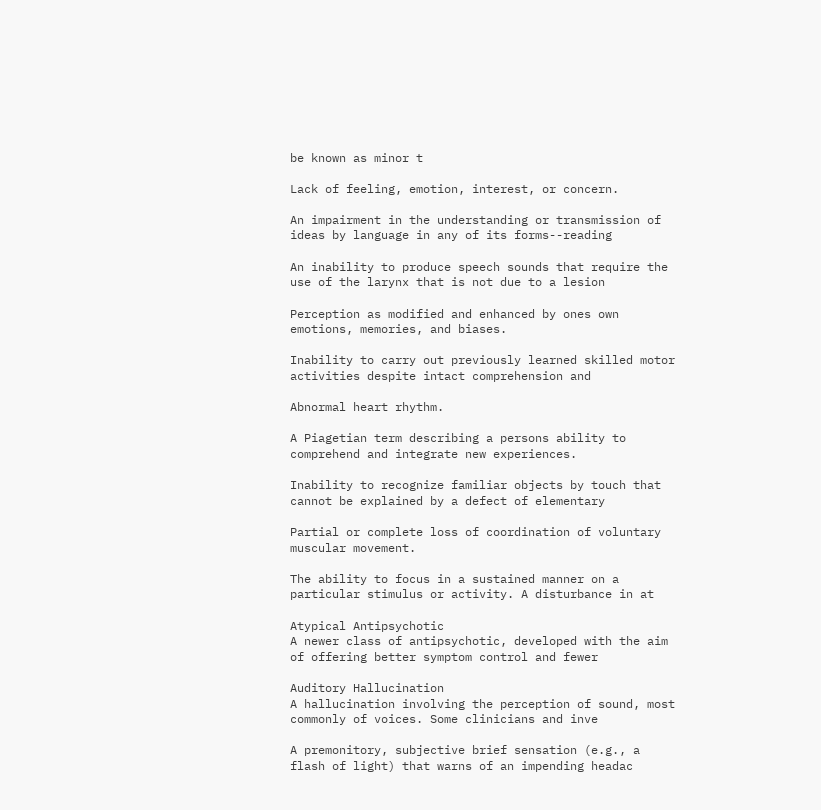be known as minor t

Lack of feeling, emotion, interest, or concern.

An impairment in the understanding or transmission of ideas by language in any of its forms--reading

An inability to produce speech sounds that require the use of the larynx that is not due to a lesion

Perception as modified and enhanced by ones own emotions, memories, and biases.

Inability to carry out previously learned skilled motor activities despite intact comprehension and

Abnormal heart rhythm.

A Piagetian term describing a persons ability to comprehend and integrate new experiences.

Inability to recognize familiar objects by touch that cannot be explained by a defect of elementary

Partial or complete loss of coordination of voluntary muscular movement.

The ability to focus in a sustained manner on a particular stimulus or activity. A disturbance in at

Atypical Antipsychotic
A newer class of antipsychotic, developed with the aim of offering better symptom control and fewer

Auditory Hallucination
A hallucination involving the perception of sound, most commonly of voices. Some clinicians and inve

A premonitory, subjective brief sensation (e.g., a flash of light) that warns of an impending headac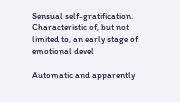Sensual self-gratification. Characteristic of, but not limited to, an early stage of emotional devel

Automatic and apparently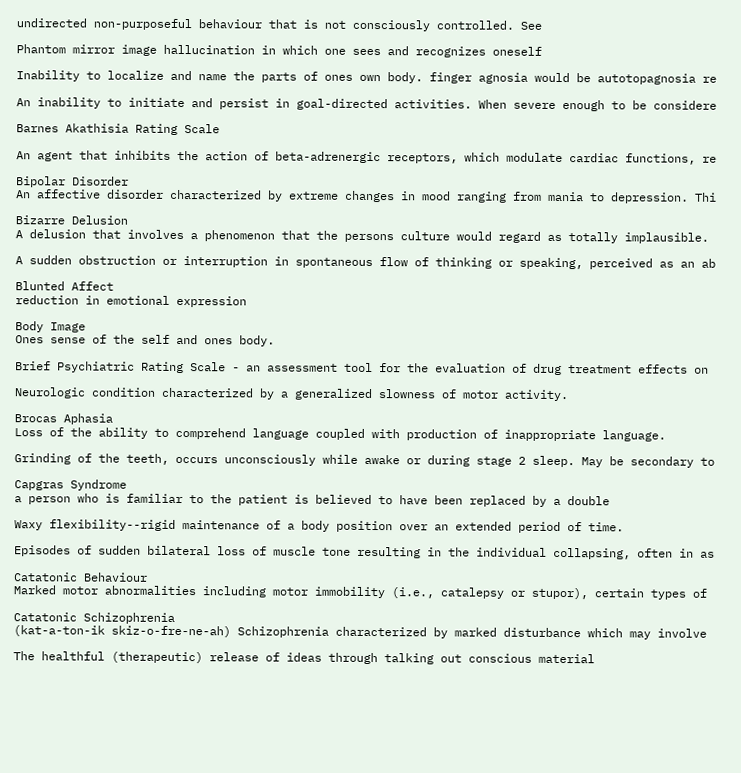undirected non-purposeful behaviour that is not consciously controlled. See

Phantom mirror image hallucination in which one sees and recognizes oneself

Inability to localize and name the parts of ones own body. finger agnosia would be autotopagnosia re

An inability to initiate and persist in goal-directed activities. When severe enough to be considere

Barnes Akathisia Rating Scale

An agent that inhibits the action of beta-adrenergic receptors, which modulate cardiac functions, re

Bipolar Disorder
An affective disorder characterized by extreme changes in mood ranging from mania to depression. Thi

Bizarre Delusion
A delusion that involves a phenomenon that the persons culture would regard as totally implausible.

A sudden obstruction or interruption in spontaneous flow of thinking or speaking, perceived as an ab

Blunted Affect
reduction in emotional expression

Body Image
Ones sense of the self and ones body.

Brief Psychiatric Rating Scale - an assessment tool for the evaluation of drug treatment effects on

Neurologic condition characterized by a generalized slowness of motor activity.

Brocas Aphasia
Loss of the ability to comprehend language coupled with production of inappropriate language.

Grinding of the teeth, occurs unconsciously while awake or during stage 2 sleep. May be secondary to

Capgras Syndrome
a person who is familiar to the patient is believed to have been replaced by a double

Waxy flexibility--rigid maintenance of a body position over an extended period of time.

Episodes of sudden bilateral loss of muscle tone resulting in the individual collapsing, often in as

Catatonic Behaviour
Marked motor abnormalities including motor immobility (i.e., catalepsy or stupor), certain types of

Catatonic Schizophrenia
(kat-a-ton-ik skiz-o-fre-ne-ah) Schizophrenia characterized by marked disturbance which may involve

The healthful (therapeutic) release of ideas through talking out conscious material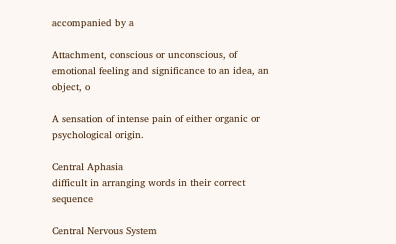accompanied by a

Attachment, conscious or unconscious, of emotional feeling and significance to an idea, an object, o

A sensation of intense pain of either organic or psychological origin.

Central Aphasia
difficult in arranging words in their correct sequence

Central Nervous System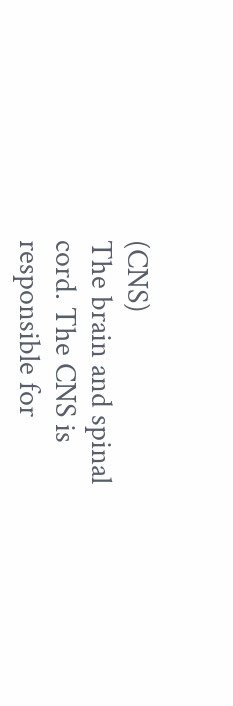(CNS)
The brain and spinal cord. The CNS is responsible for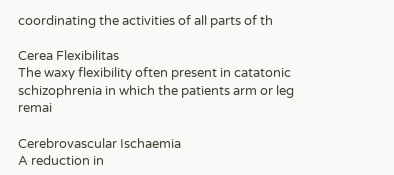coordinating the activities of all parts of th

Cerea Flexibilitas
The waxy flexibility often present in catatonic schizophrenia in which the patients arm or leg remai

Cerebrovascular Ischaemia
A reduction in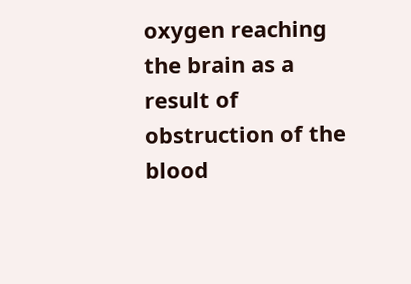oxygen reaching the brain as a result of obstruction of the blood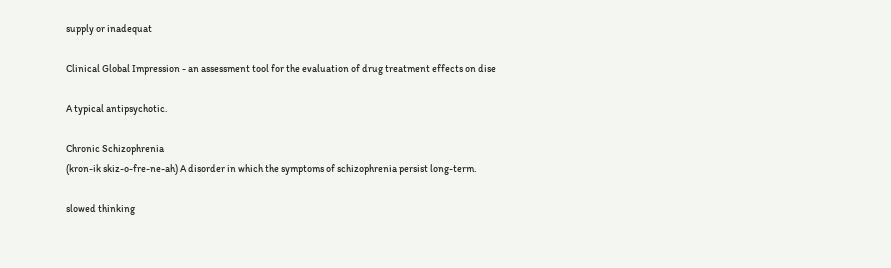supply or inadequat

Clinical Global Impression - an assessment tool for the evaluation of drug treatment effects on dise

A typical antipsychotic.

Chronic Schizophrenia
(kron-ik skiz-o-fre-ne-ah) A disorder in which the symptoms of schizophrenia persist long-term.

slowed thinking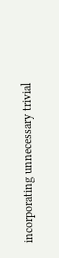incorporating unnecessary trivial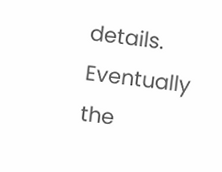details. Eventually the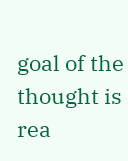goal of the thought is rea